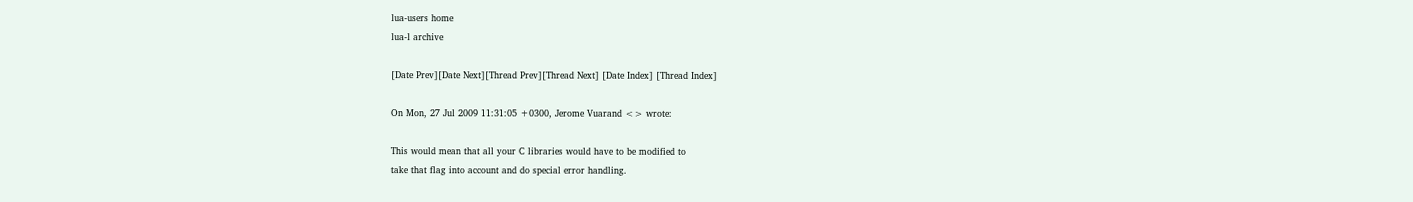lua-users home
lua-l archive

[Date Prev][Date Next][Thread Prev][Thread Next] [Date Index] [Thread Index]

On Mon, 27 Jul 2009 11:31:05 +0300, Jerome Vuarand <> wrote:

This would mean that all your C libraries would have to be modified to
take that flag into account and do special error handling.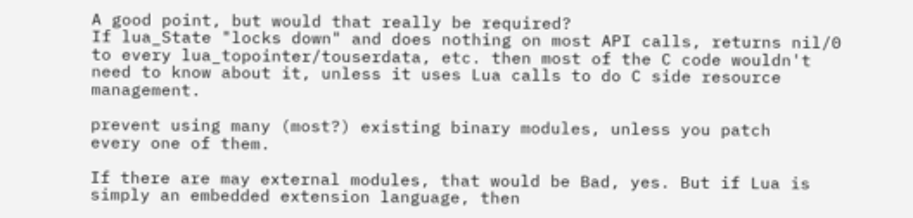A good point, but would that really be required?
If lua_State "locks down" and does nothing on most API calls, returns nil/0 to every lua_topointer/touserdata, etc. then most of the C code wouldn't need to know about it, unless it uses Lua calls to do C side resource management.

prevent using many (most?) existing binary modules, unless you patch
every one of them.

If there are may external modules, that would be Bad, yes. But if Lua is simply an embedded extension language, then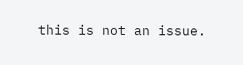this is not an issue.